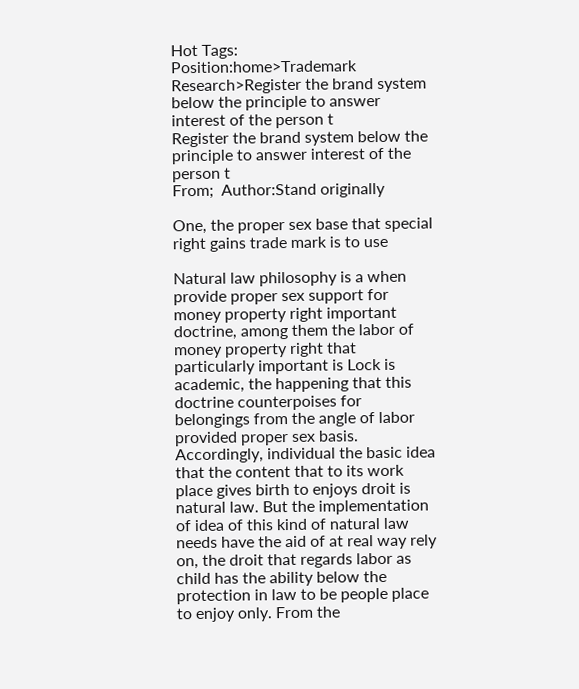Hot Tags:
Position:home>Trademark Research>Register the brand system below the principle to answer interest of the person t
Register the brand system below the principle to answer interest of the person t
From;  Author:Stand originally

One, the proper sex base that special right gains trade mark is to use

Natural law philosophy is a when provide proper sex support for money property right important doctrine, among them the labor of money property right that particularly important is Lock is academic, the happening that this doctrine counterpoises for belongings from the angle of labor provided proper sex basis. Accordingly, individual the basic idea that the content that to its work place gives birth to enjoys droit is natural law. But the implementation of idea of this kind of natural law needs have the aid of at real way rely on, the droit that regards labor as child has the ability below the protection in law to be people place to enjoy only. From the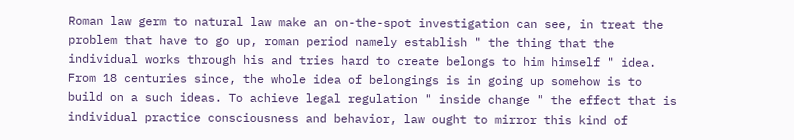Roman law germ to natural law make an on-the-spot investigation can see, in treat the problem that have to go up, roman period namely establish " the thing that the individual works through his and tries hard to create belongs to him himself " idea. From 18 centuries since, the whole idea of belongings is in going up somehow is to build on a such ideas. To achieve legal regulation " inside change " the effect that is individual practice consciousness and behavior, law ought to mirror this kind of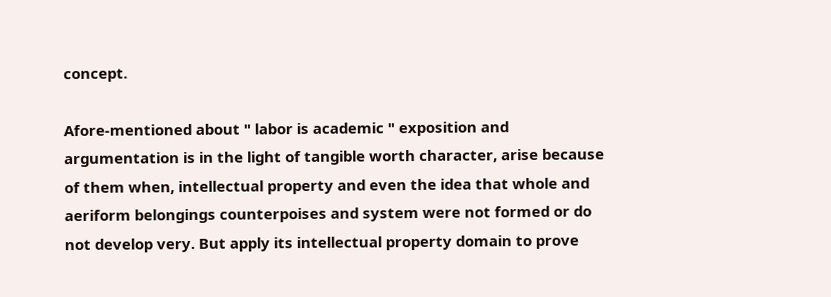concept.

Afore-mentioned about " labor is academic " exposition and argumentation is in the light of tangible worth character, arise because of them when, intellectual property and even the idea that whole and aeriform belongings counterpoises and system were not formed or do not develop very. But apply its intellectual property domain to prove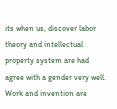its when us, discover labor theory and intellectual property system are had agree with a gender very well. Work and invention are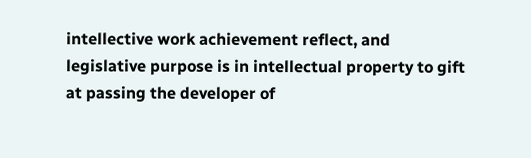intellective work achievement reflect, and legislative purpose is in intellectual property to gift at passing the developer of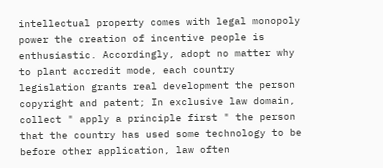intellectual property comes with legal monopoly power the creation of incentive people is enthusiastic. Accordingly, adopt no matter why to plant accredit mode, each country legislation grants real development the person copyright and patent; In exclusive law domain, collect " apply a principle first " the person that the country has used some technology to be before other application, law often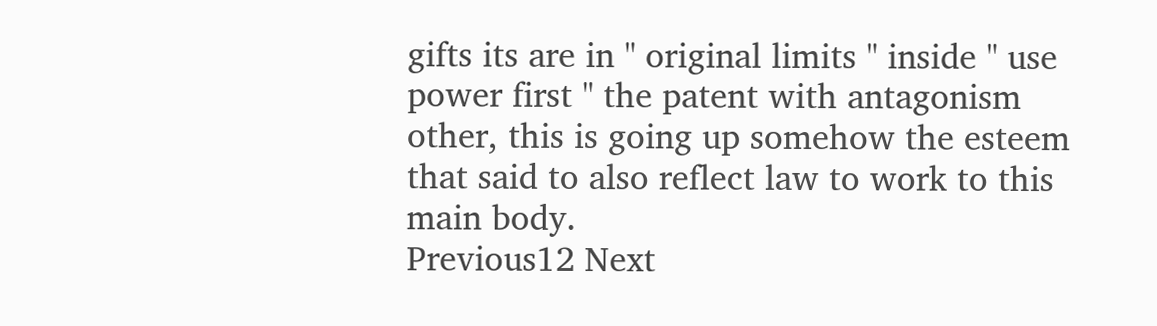gifts its are in " original limits " inside " use power first " the patent with antagonism other, this is going up somehow the esteem that said to also reflect law to work to this main body.
Previous12 Next